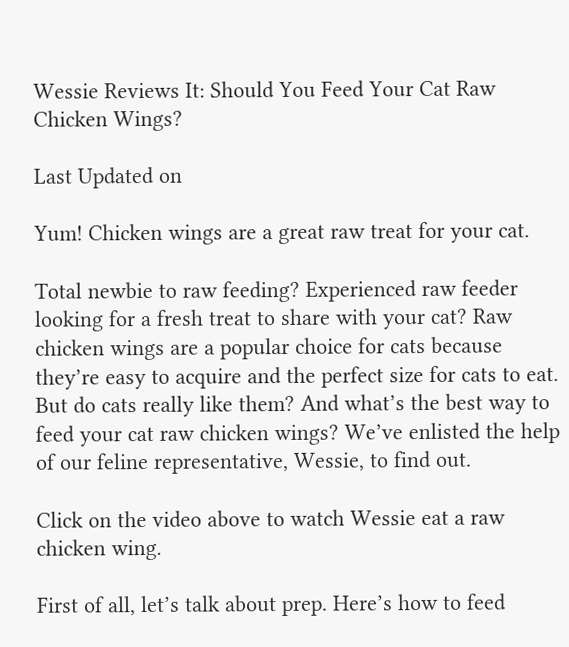Wessie Reviews It: Should You Feed Your Cat Raw Chicken Wings?

Last Updated on

Yum! Chicken wings are a great raw treat for your cat.

Total newbie to raw feeding? Experienced raw feeder looking for a fresh treat to share with your cat? Raw chicken wings are a popular choice for cats because they’re easy to acquire and the perfect size for cats to eat. But do cats really like them? And what’s the best way to feed your cat raw chicken wings? We’ve enlisted the help of our feline representative, Wessie, to find out.

Click on the video above to watch Wessie eat a raw chicken wing.

First of all, let’s talk about prep. Here’s how to feed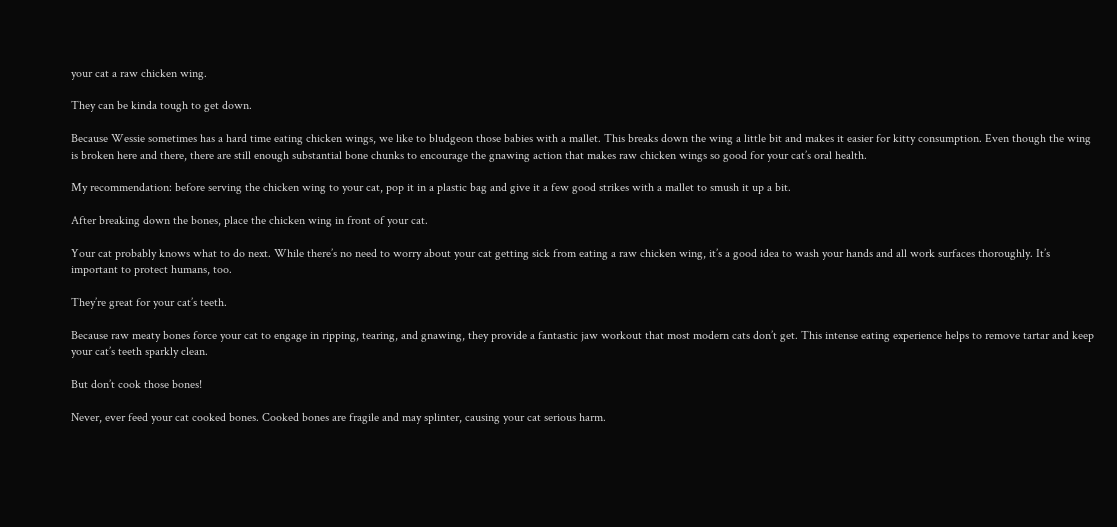your cat a raw chicken wing.

They can be kinda tough to get down.

Because Wessie sometimes has a hard time eating chicken wings, we like to bludgeon those babies with a mallet. This breaks down the wing a little bit and makes it easier for kitty consumption. Even though the wing is broken here and there, there are still enough substantial bone chunks to encourage the gnawing action that makes raw chicken wings so good for your cat’s oral health.

My recommendation: before serving the chicken wing to your cat, pop it in a plastic bag and give it a few good strikes with a mallet to smush it up a bit.

After breaking down the bones, place the chicken wing in front of your cat.

Your cat probably knows what to do next. While there’s no need to worry about your cat getting sick from eating a raw chicken wing, it’s a good idea to wash your hands and all work surfaces thoroughly. It’s important to protect humans, too.

They’re great for your cat’s teeth.

Because raw meaty bones force your cat to engage in ripping, tearing, and gnawing, they provide a fantastic jaw workout that most modern cats don’t get. This intense eating experience helps to remove tartar and keep your cat’s teeth sparkly clean.

But don’t cook those bones!

Never, ever feed your cat cooked bones. Cooked bones are fragile and may splinter, causing your cat serious harm.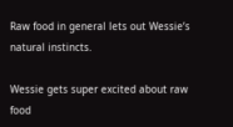Raw food in general lets out Wessie’s natural instincts.

Wessie gets super excited about raw food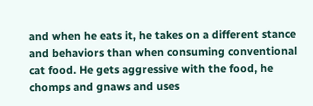and when he eats it, he takes on a different stance and behaviors than when consuming conventional cat food. He gets aggressive with the food, he chomps and gnaws and uses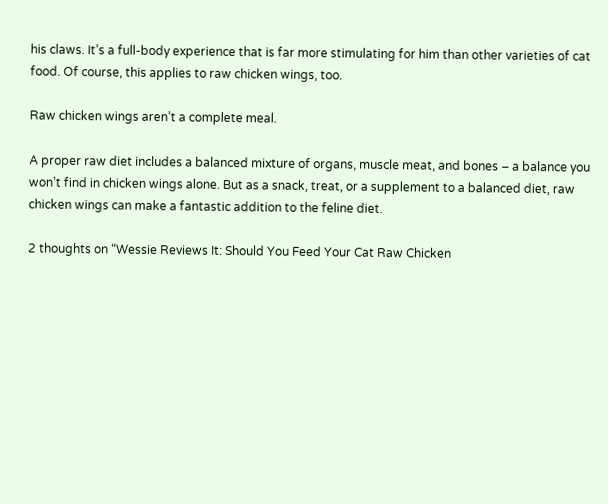his claws. It’s a full-body experience that is far more stimulating for him than other varieties of cat food. Of course, this applies to raw chicken wings, too.

Raw chicken wings aren’t a complete meal.

A proper raw diet includes a balanced mixture of organs, muscle meat, and bones – a balance you won’t find in chicken wings alone. But as a snack, treat, or a supplement to a balanced diet, raw chicken wings can make a fantastic addition to the feline diet.

2 thoughts on “Wessie Reviews It: Should You Feed Your Cat Raw Chicken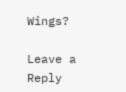Wings?

Leave a Reply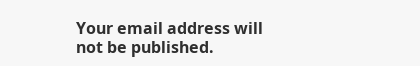Your email address will not be published.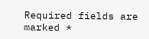Required fields are marked *